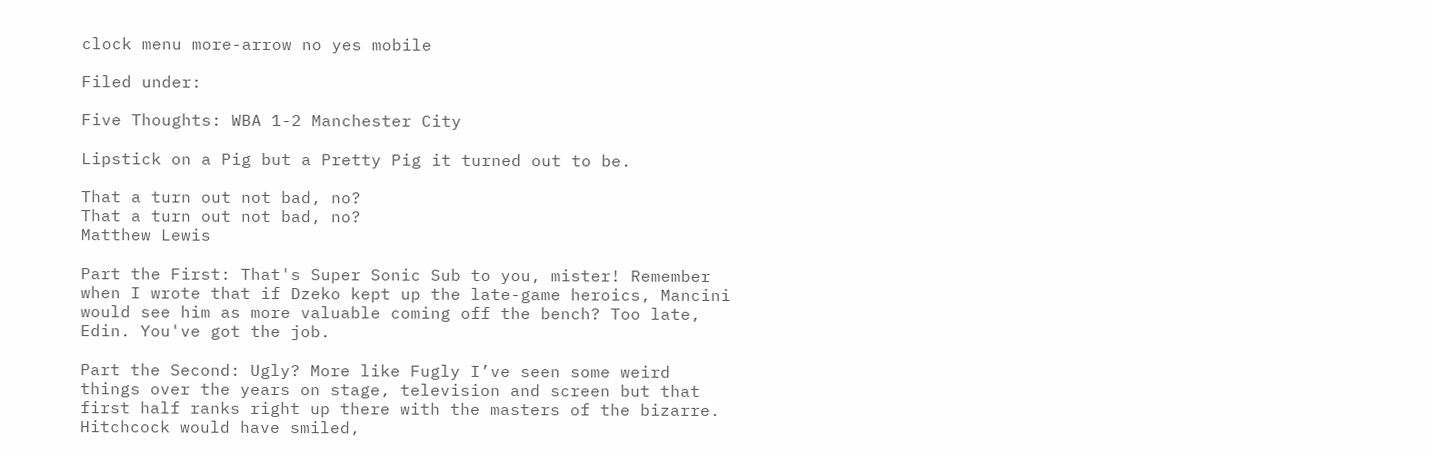clock menu more-arrow no yes mobile

Filed under:

Five Thoughts: WBA 1-2 Manchester City

Lipstick on a Pig but a Pretty Pig it turned out to be.

That a turn out not bad, no?
That a turn out not bad, no?
Matthew Lewis

Part the First: That's Super Sonic Sub to you, mister! Remember when I wrote that if Dzeko kept up the late-game heroics, Mancini would see him as more valuable coming off the bench? Too late, Edin. You've got the job.

Part the Second: Ugly? More like Fugly I’ve seen some weird things over the years on stage, television and screen but that first half ranks right up there with the masters of the bizarre. Hitchcock would have smiled,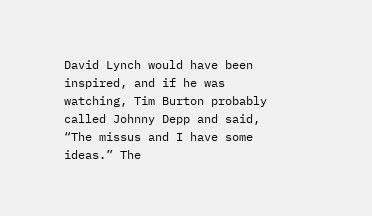David Lynch would have been inspired, and if he was watching, Tim Burton probably called Johnny Depp and said, “The missus and I have some ideas.” The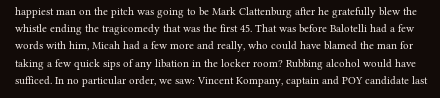happiest man on the pitch was going to be Mark Clattenburg after he gratefully blew the whistle ending the tragicomedy that was the first 45. That was before Balotelli had a few words with him, Micah had a few more and really, who could have blamed the man for taking a few quick sips of any libation in the locker room? Rubbing alcohol would have sufficed. In no particular order, we saw: Vincent Kompany, captain and POY candidate last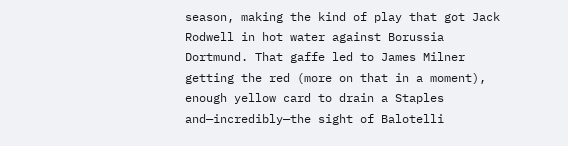season, making the kind of play that got Jack Rodwell in hot water against Borussia Dortmund. That gaffe led to James Milner getting the red (more on that in a moment), enough yellow card to drain a Staples and—incredibly—the sight of Balotelli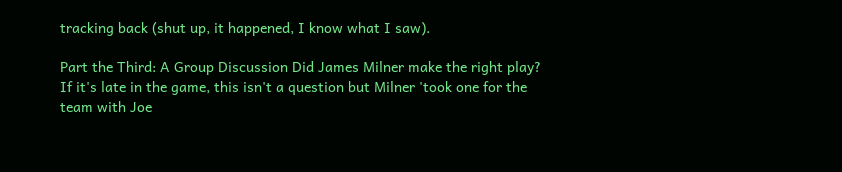tracking back (shut up, it happened, I know what I saw).

Part the Third: A Group Discussion Did James Milner make the right play? If it's late in the game, this isn't a question but Milner 'took one for the team with Joe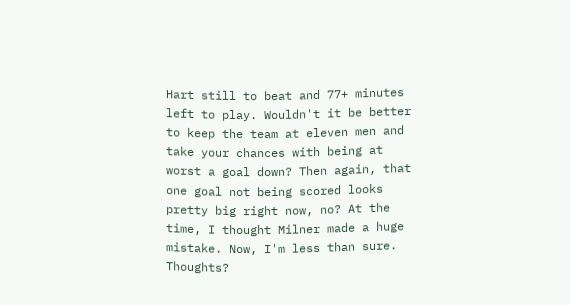Hart still to beat and 77+ minutes left to play. Wouldn't it be better to keep the team at eleven men and take your chances with being at worst a goal down? Then again, that one goal not being scored looks pretty big right now, no? At the time, I thought Milner made a huge mistake. Now, I'm less than sure. Thoughts?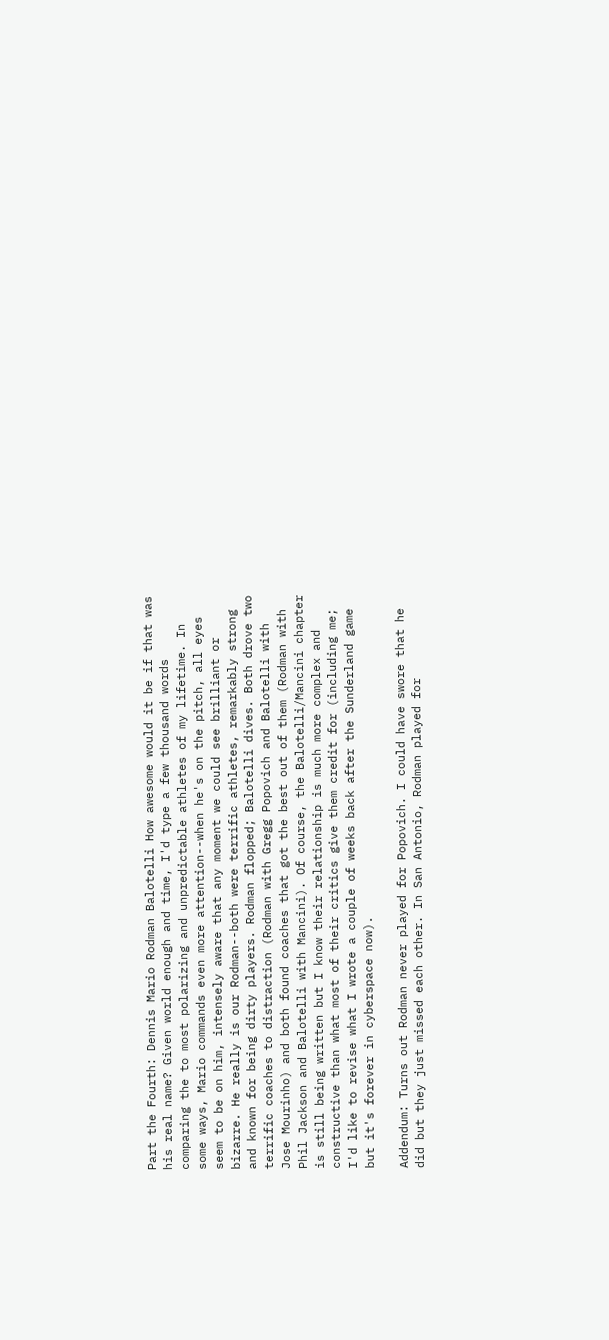Part the Fourth: Dennis Mario Rodman Balotelli How awesome would it be if that was his real name? Given world enough and time, I'd type a few thousand words comparing the to most polarizing and unpredictable athletes of my lifetime. In some ways, Mario commands even more attention--when he's on the pitch, all eyes seem to be on him, intensely aware that any moment we could see brilliant or bizarre. He really is our Rodman--both were terrific athletes, remarkably strong and known for being dirty players. Rodman flopped; Balotelli dives. Both drove two terrific coaches to distraction (Rodman with Gregg Popovich and Balotelli with Jose Mourinho) and both found coaches that got the best out of them (Rodman with Phil Jackson and Balotelli with Mancini). Of course, the Balotelli/Mancini chapter is still being written but I know their relationship is much more complex and constructive than what most of their critics give them credit for (including me; I'd like to revise what I wrote a couple of weeks back after the Sunderland game but it's forever in cyberspace now).

Addendum: Turns out Rodman never played for Popovich. I could have swore that he did but they just missed each other. In San Antonio, Rodman played for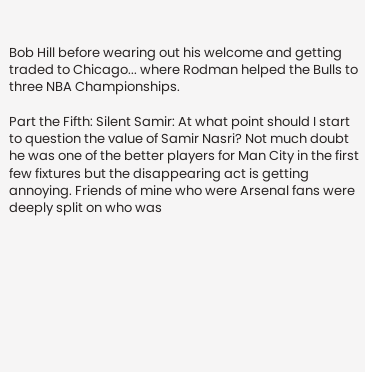Bob Hill before wearing out his welcome and getting traded to Chicago... where Rodman helped the Bulls to three NBA Championships.

Part the Fifth: Silent Samir: At what point should I start to question the value of Samir Nasri? Not much doubt he was one of the better players for Man City in the first few fixtures but the disappearing act is getting annoying. Friends of mine who were Arsenal fans were deeply split on who was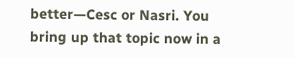better—Cesc or Nasri. You bring up that topic now in a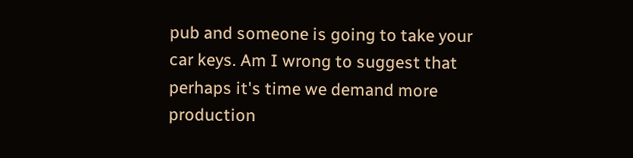pub and someone is going to take your car keys. Am I wrong to suggest that perhaps it's time we demand more production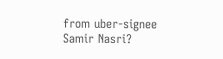from uber-signee Samir Nasri?